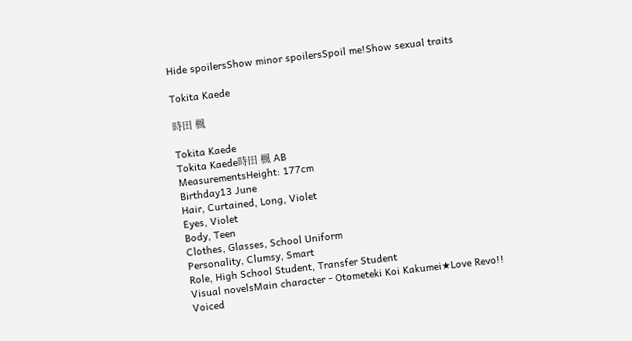Hide spoilersShow minor spoilersSpoil me!Show sexual traits

Tokita Kaede

時田 楓

Tokita Kaede
Tokita Kaede時田 楓 AB
MeasurementsHeight: 177cm
Birthday13 June
Hair, Curtained, Long, Violet
Eyes, Violet
Body, Teen
Clothes, Glasses, School Uniform
Personality, Clumsy, Smart
Role, High School Student, Transfer Student
Visual novelsMain character - Otometeki Koi Kakumei★Love Revo!!
Voiced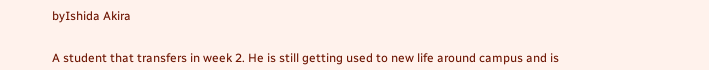byIshida Akira


A student that transfers in week 2. He is still getting used to new life around campus and is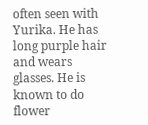often seen with Yurika. He has long purple hair and wears glasses. He is known to do flower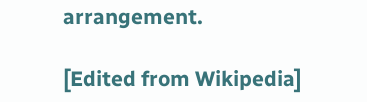arrangement.

[Edited from Wikipedia]